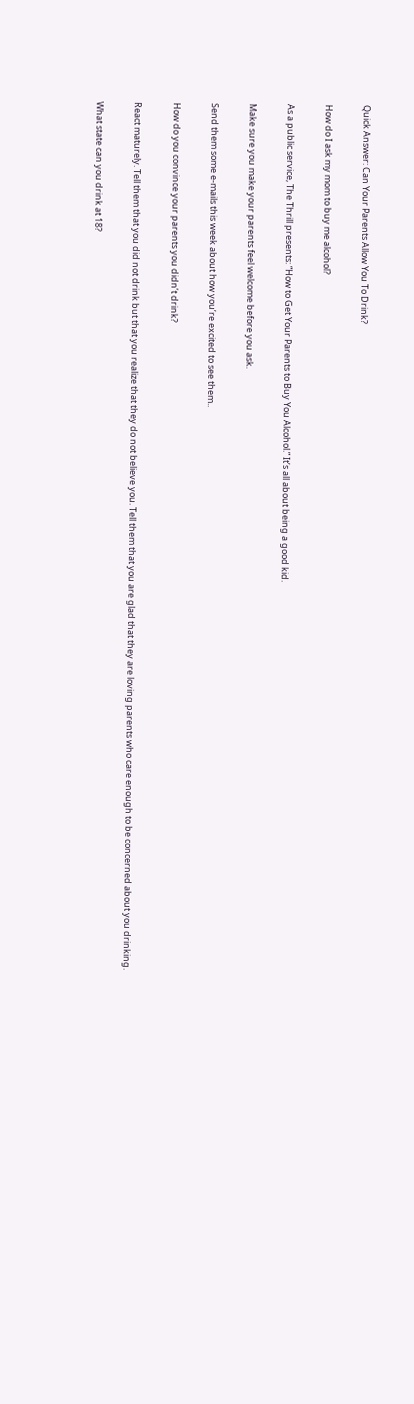Quick Answer: Can Your Parents Allow You To Drink?

How do I ask my mom to buy me alcohol?

As a public service, The Thrill presents: “How to Get Your Parents to Buy You Alcohol.” It’s all about being a good kid.

Make sure you make your parents feel welcome before you ask.

Send them some e-mails this week about how you’re excited to see them..

How do you convince your parents you didn’t drink?

React maturely. Tell them that you did not drink but that you realize that they do not believe you. Tell them that you are glad that they are loving parents who care enough to be concerned about you drinking.

What state can you drink at 18?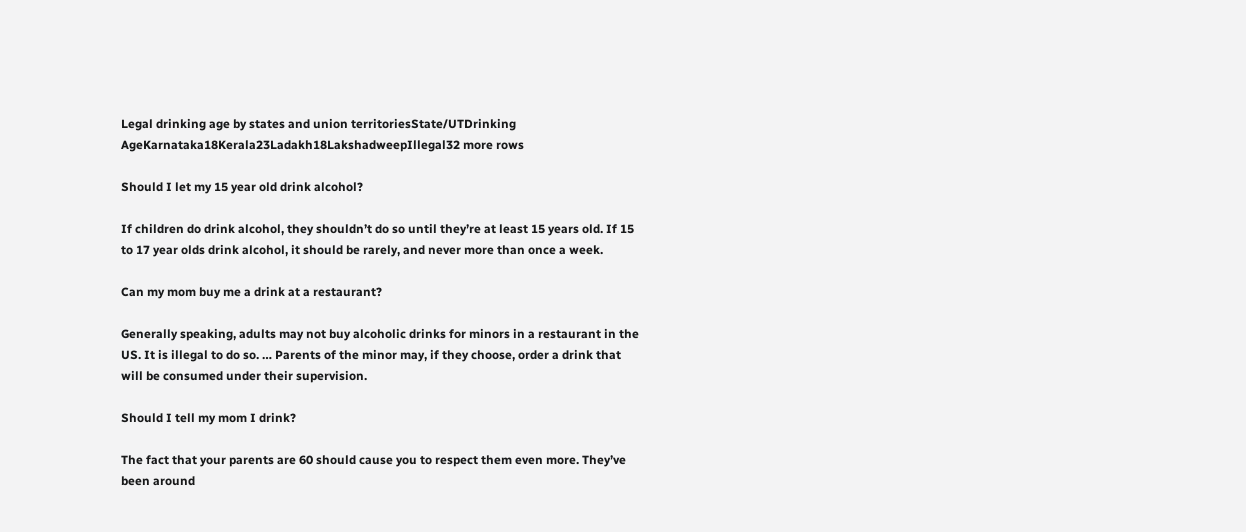Legal drinking age by states and union territoriesState/UTDrinking AgeKarnataka18Kerala23Ladakh18LakshadweepIllegal32 more rows

Should I let my 15 year old drink alcohol?

If children do drink alcohol, they shouldn’t do so until they’re at least 15 years old. If 15 to 17 year olds drink alcohol, it should be rarely, and never more than once a week.

Can my mom buy me a drink at a restaurant?

Generally speaking, adults may not buy alcoholic drinks for minors in a restaurant in the US. It is illegal to do so. … Parents of the minor may, if they choose, order a drink that will be consumed under their supervision.

Should I tell my mom I drink?

The fact that your parents are 60 should cause you to respect them even more. They’ve been around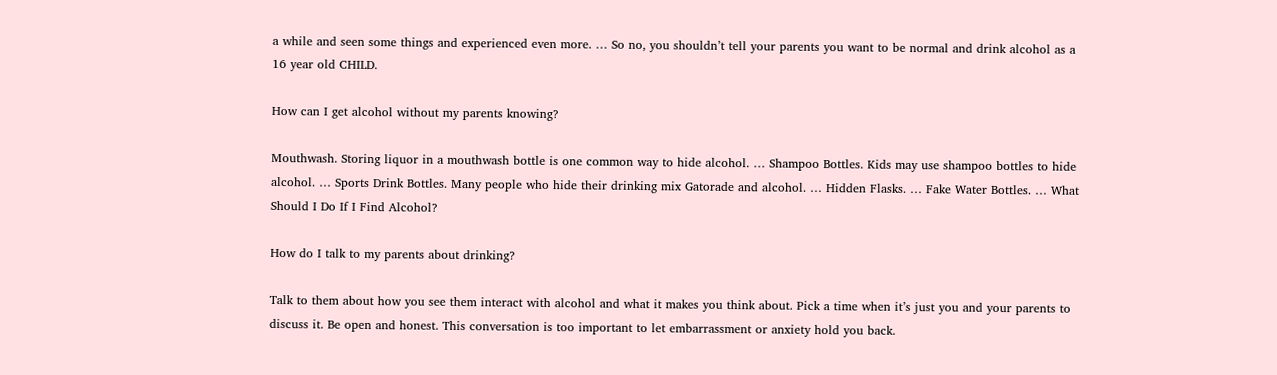a while and seen some things and experienced even more. … So no, you shouldn’t tell your parents you want to be normal and drink alcohol as a 16 year old CHILD.

How can I get alcohol without my parents knowing?

Mouthwash. Storing liquor in a mouthwash bottle is one common way to hide alcohol. … Shampoo Bottles. Kids may use shampoo bottles to hide alcohol. … Sports Drink Bottles. Many people who hide their drinking mix Gatorade and alcohol. … Hidden Flasks. … Fake Water Bottles. … What Should I Do If I Find Alcohol?

How do I talk to my parents about drinking?

Talk to them about how you see them interact with alcohol and what it makes you think about. Pick a time when it’s just you and your parents to discuss it. Be open and honest. This conversation is too important to let embarrassment or anxiety hold you back.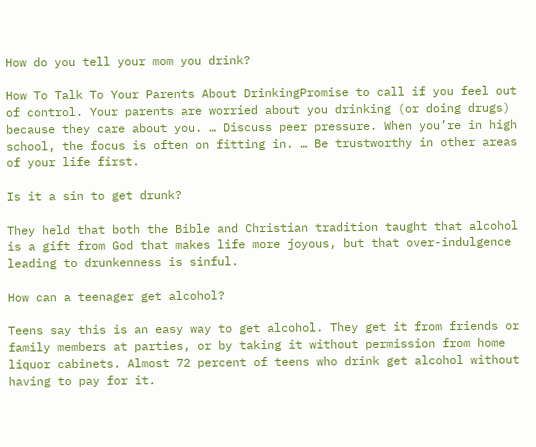How do you tell your mom you drink?

How To Talk To Your Parents About DrinkingPromise to call if you feel out of control. Your parents are worried about you drinking (or doing drugs) because they care about you. … Discuss peer pressure. When you’re in high school, the focus is often on fitting in. … Be trustworthy in other areas of your life first.

Is it a sin to get drunk?

They held that both the Bible and Christian tradition taught that alcohol is a gift from God that makes life more joyous, but that over-indulgence leading to drunkenness is sinful.

How can a teenager get alcohol?

Teens say this is an easy way to get alcohol. They get it from friends or family members at parties, or by taking it without permission from home liquor cabinets. Almost 72 percent of teens who drink get alcohol without having to pay for it.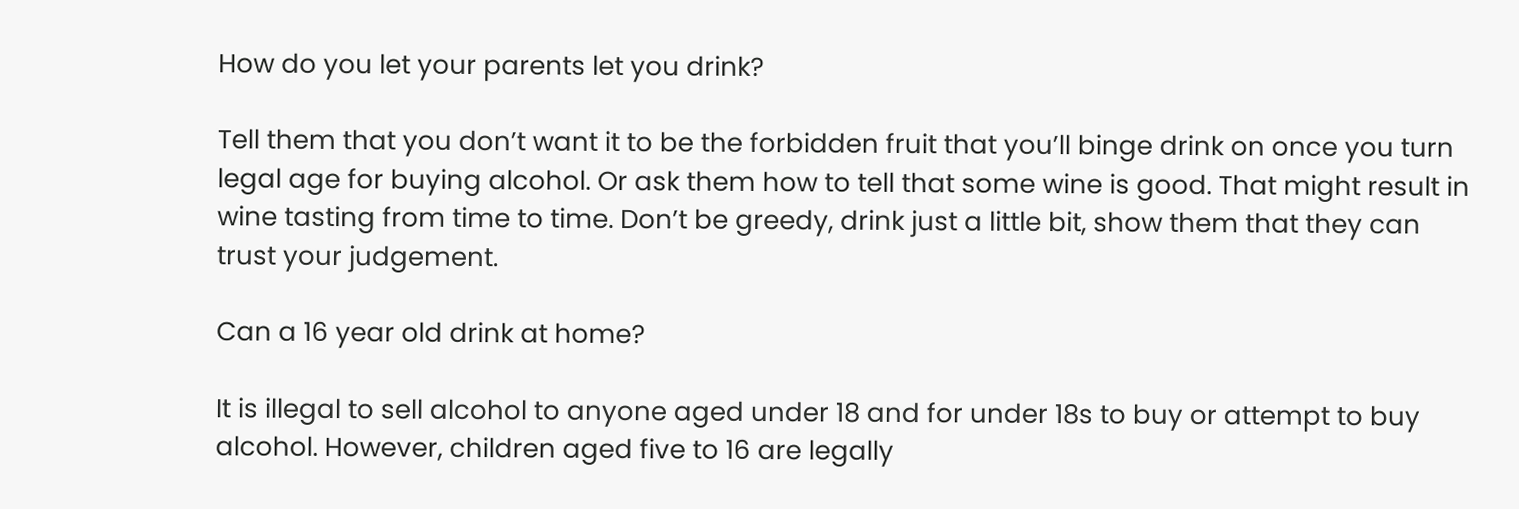How do you let your parents let you drink?

Tell them that you don’t want it to be the forbidden fruit that you’ll binge drink on once you turn legal age for buying alcohol. Or ask them how to tell that some wine is good. That might result in wine tasting from time to time. Don’t be greedy, drink just a little bit, show them that they can trust your judgement.

Can a 16 year old drink at home?

It is illegal to sell alcohol to anyone aged under 18 and for under 18s to buy or attempt to buy alcohol. However, children aged five to 16 are legally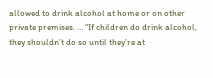allowed to drink alcohol at home or on other private premises. … “If children do drink alcohol, they shouldn’t do so until they’re at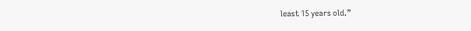least 15 years old.”